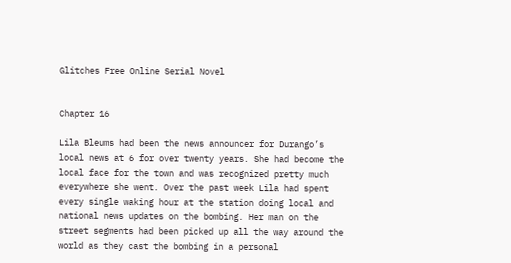Glitches Free Online Serial Novel


Chapter 16

Lila Bleums had been the news announcer for Durango’s local news at 6 for over twenty years. She had become the local face for the town and was recognized pretty much everywhere she went. Over the past week Lila had spent every single waking hour at the station doing local and national news updates on the bombing. Her man on the street segments had been picked up all the way around the world as they cast the bombing in a personal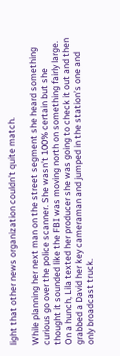light that other news organization couldn’t quite match.

While planning her next man on the street segment she heard something curious go over the police scanner. She wasn’t 100% certain but she thought it sounded like the FBI was moving north on something fairly large. On a hunch, Lila texted her producer she was going to check it out and then grabbed a David her key cameraman and jumped in the station’s one and only broadcast truck.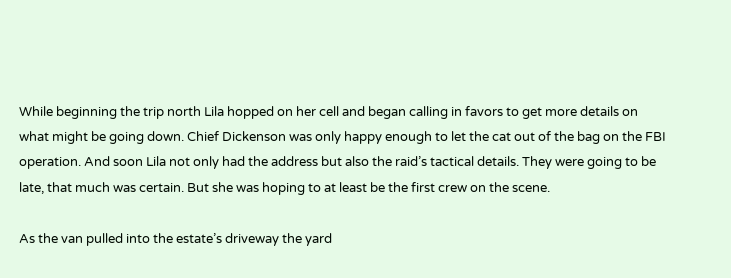While beginning the trip north Lila hopped on her cell and began calling in favors to get more details on what might be going down. Chief Dickenson was only happy enough to let the cat out of the bag on the FBI operation. And soon Lila not only had the address but also the raid’s tactical details. They were going to be late, that much was certain. But she was hoping to at least be the first crew on the scene.

As the van pulled into the estate’s driveway the yard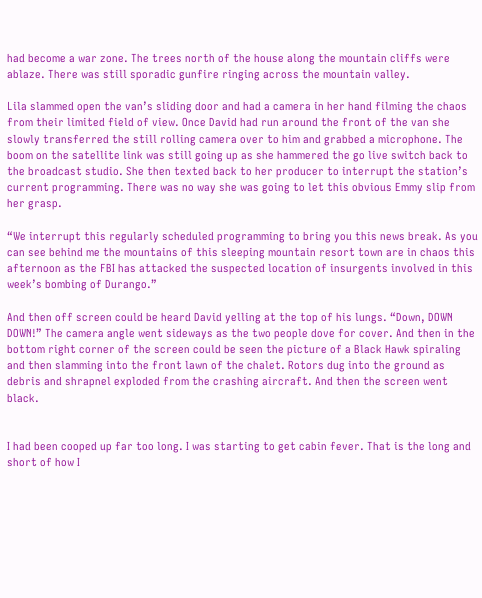had become a war zone. The trees north of the house along the mountain cliffs were ablaze. There was still sporadic gunfire ringing across the mountain valley.

Lila slammed open the van’s sliding door and had a camera in her hand filming the chaos from their limited field of view. Once David had run around the front of the van she slowly transferred the still rolling camera over to him and grabbed a microphone. The boom on the satellite link was still going up as she hammered the go live switch back to the broadcast studio. She then texted back to her producer to interrupt the station’s current programming. There was no way she was going to let this obvious Emmy slip from her grasp.

“We interrupt this regularly scheduled programming to bring you this news break. As you can see behind me the mountains of this sleeping mountain resort town are in chaos this afternoon as the FBI has attacked the suspected location of insurgents involved in this week’s bombing of Durango.”

And then off screen could be heard David yelling at the top of his lungs. “Down, DOWN DOWN!” The camera angle went sideways as the two people dove for cover. And then in the bottom right corner of the screen could be seen the picture of a Black Hawk spiraling and then slamming into the front lawn of the chalet. Rotors dug into the ground as debris and shrapnel exploded from the crashing aircraft. And then the screen went black.


I had been cooped up far too long. I was starting to get cabin fever. That is the long and short of how I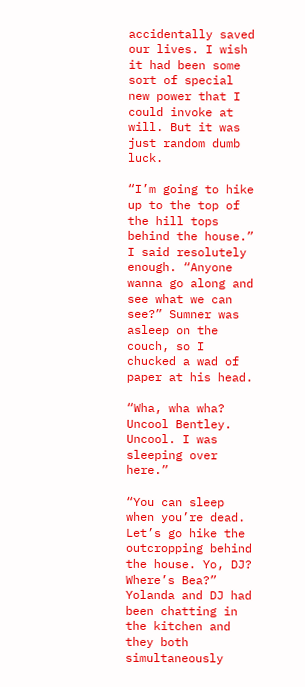accidentally saved our lives. I wish it had been some sort of special new power that I could invoke at will. But it was just random dumb luck.

“I’m going to hike up to the top of the hill tops behind the house.” I said resolutely enough. “Anyone wanna go along and see what we can see?” Sumner was asleep on the couch, so I chucked a wad of paper at his head.

“Wha, wha wha? Uncool Bentley. Uncool. I was sleeping over here.”

“You can sleep when you’re dead. Let’s go hike the outcropping behind the house. Yo, DJ? Where’s Bea?” Yolanda and DJ had been chatting in the kitchen and they both simultaneously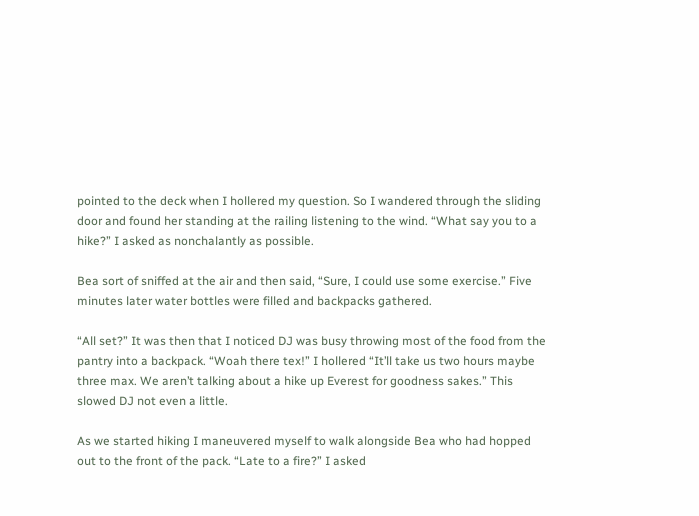pointed to the deck when I hollered my question. So I wandered through the sliding door and found her standing at the railing listening to the wind. “What say you to a hike?” I asked as nonchalantly as possible.

Bea sort of sniffed at the air and then said, “Sure, I could use some exercise.” Five minutes later water bottles were filled and backpacks gathered.

“All set?” It was then that I noticed DJ was busy throwing most of the food from the pantry into a backpack. “Woah there tex!” I hollered “It’ll take us two hours maybe three max. We aren’t talking about a hike up Everest for goodness sakes.” This slowed DJ not even a little.

As we started hiking I maneuvered myself to walk alongside Bea who had hopped out to the front of the pack. “Late to a fire?” I asked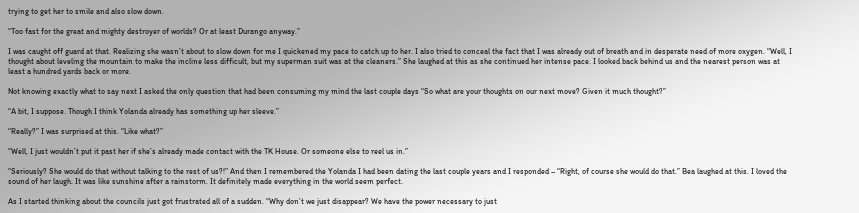trying to get her to smile and also slow down.

“Too fast for the great and mighty destroyer of worlds? Or at least Durango anyway.”

I was caught off guard at that. Realizing she wasn’t about to slow down for me I quickened my pace to catch up to her. I also tried to conceal the fact that I was already out of breath and in desperate need of more oxygen. “Well, I thought about leveling the mountain to make the incline less difficult, but my superman suit was at the cleaners.” She laughed at this as she continued her intense pace. I looked back behind us and the nearest person was at least a hundred yards back or more.

Not knowing exactly what to say next I asked the only question that had been consuming my mind the last couple days “So what are your thoughts on our next move? Given it much thought?”

“A bit, I suppose. Though I think Yolanda already has something up her sleeve.”

“Really?” I was surprised at this. “Like what?”

“Well, I just wouldn’t put it past her if she’s already made contact with the TK House. Or someone else to reel us in.”

“Seriously? She would do that without talking to the rest of us?!” And then I remembered the Yolanda I had been dating the last couple years and I responded – “Right, of course she would do that.” Bea laughed at this. I loved the sound of her laugh. It was like sunshine after a rainstorm. It definitely made everything in the world seem perfect.

As I started thinking about the councils just got frustrated all of a sudden. “Why don’t we just disappear? We have the power necessary to just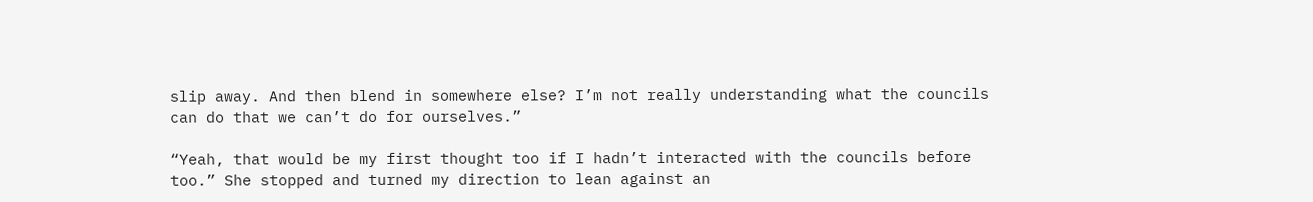slip away. And then blend in somewhere else? I’m not really understanding what the councils can do that we can’t do for ourselves.”

“Yeah, that would be my first thought too if I hadn’t interacted with the councils before too.” She stopped and turned my direction to lean against an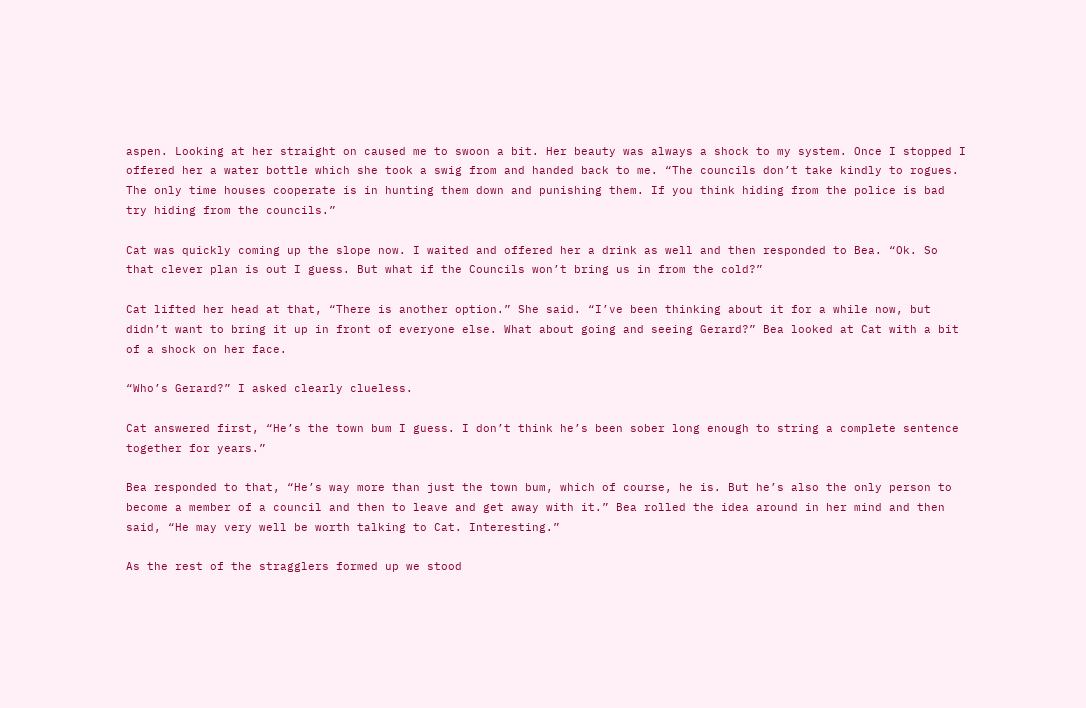aspen. Looking at her straight on caused me to swoon a bit. Her beauty was always a shock to my system. Once I stopped I offered her a water bottle which she took a swig from and handed back to me. “The councils don’t take kindly to rogues. The only time houses cooperate is in hunting them down and punishing them. If you think hiding from the police is bad try hiding from the councils.”

Cat was quickly coming up the slope now. I waited and offered her a drink as well and then responded to Bea. “Ok. So that clever plan is out I guess. But what if the Councils won’t bring us in from the cold?”

Cat lifted her head at that, “There is another option.” She said. “I’ve been thinking about it for a while now, but didn’t want to bring it up in front of everyone else. What about going and seeing Gerard?” Bea looked at Cat with a bit of a shock on her face.

“Who’s Gerard?” I asked clearly clueless.

Cat answered first, “He’s the town bum I guess. I don’t think he’s been sober long enough to string a complete sentence together for years.”

Bea responded to that, “He’s way more than just the town bum, which of course, he is. But he’s also the only person to become a member of a council and then to leave and get away with it.” Bea rolled the idea around in her mind and then said, “He may very well be worth talking to Cat. Interesting.”

As the rest of the stragglers formed up we stood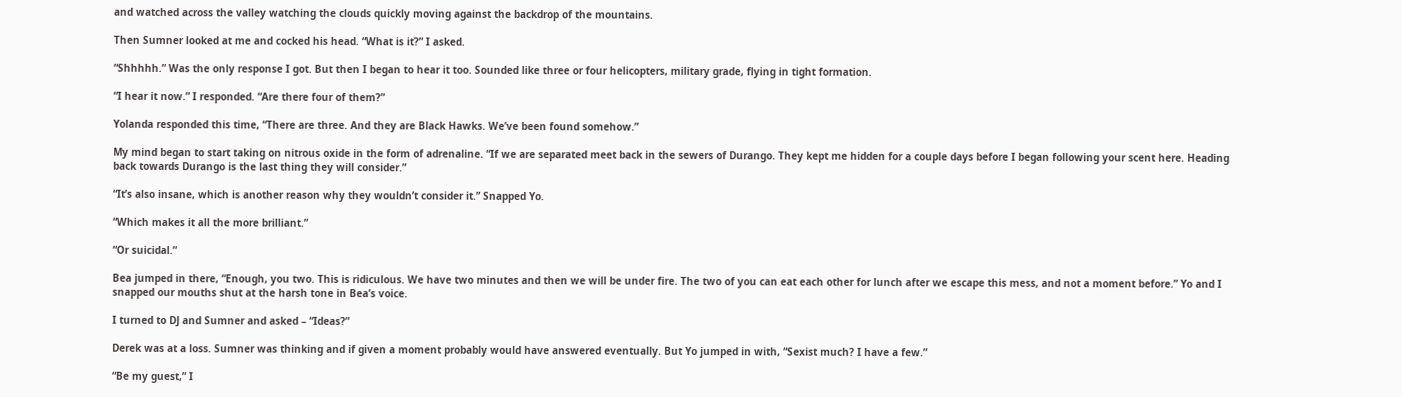and watched across the valley watching the clouds quickly moving against the backdrop of the mountains.

Then Sumner looked at me and cocked his head. “What is it?” I asked.

“Shhhhh.” Was the only response I got. But then I began to hear it too. Sounded like three or four helicopters, military grade, flying in tight formation.

“I hear it now.” I responded. “Are there four of them?”

Yolanda responded this time, “There are three. And they are Black Hawks. We’ve been found somehow.”

My mind began to start taking on nitrous oxide in the form of adrenaline. “If we are separated meet back in the sewers of Durango. They kept me hidden for a couple days before I began following your scent here. Heading back towards Durango is the last thing they will consider.”

“It’s also insane, which is another reason why they wouldn’t consider it.” Snapped Yo.

“Which makes it all the more brilliant.”

“Or suicidal.”

Bea jumped in there, “Enough, you two. This is ridiculous. We have two minutes and then we will be under fire. The two of you can eat each other for lunch after we escape this mess, and not a moment before.” Yo and I snapped our mouths shut at the harsh tone in Bea’s voice.

I turned to DJ and Sumner and asked – “Ideas?”

Derek was at a loss. Sumner was thinking and if given a moment probably would have answered eventually. But Yo jumped in with, “Sexist much? I have a few.”

“Be my guest,” I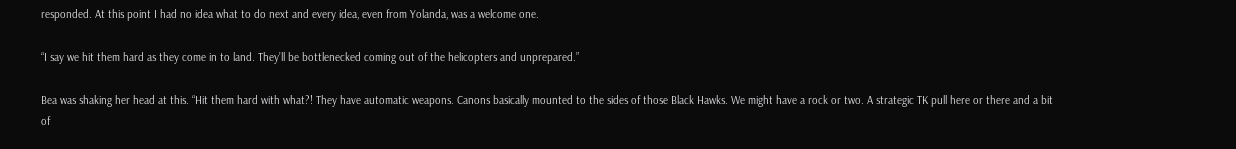responded. At this point I had no idea what to do next and every idea, even from Yolanda, was a welcome one.

“I say we hit them hard as they come in to land. They’ll be bottlenecked coming out of the helicopters and unprepared.”

Bea was shaking her head at this. “Hit them hard with what?! They have automatic weapons. Canons basically mounted to the sides of those Black Hawks. We might have a rock or two. A strategic TK pull here or there and a bit of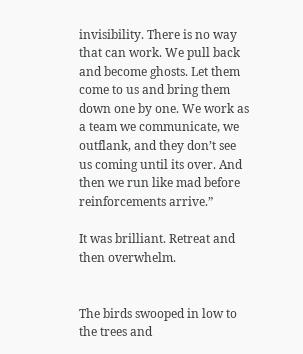invisibility. There is no way that can work. We pull back and become ghosts. Let them come to us and bring them down one by one. We work as a team we communicate, we outflank, and they don’t see us coming until its over. And then we run like mad before reinforcements arrive.”

It was brilliant. Retreat and then overwhelm.


The birds swooped in low to the trees and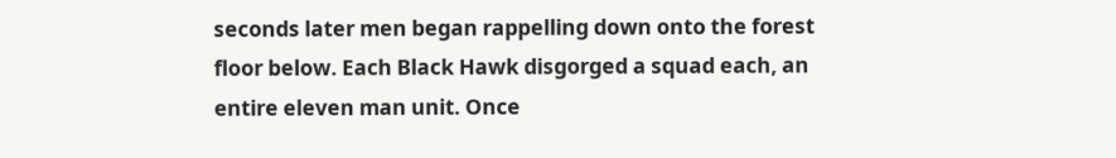seconds later men began rappelling down onto the forest floor below. Each Black Hawk disgorged a squad each, an entire eleven man unit. Once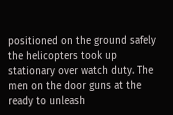positioned on the ground safely the helicopters took up stationary over watch duty. The men on the door guns at the ready to unleash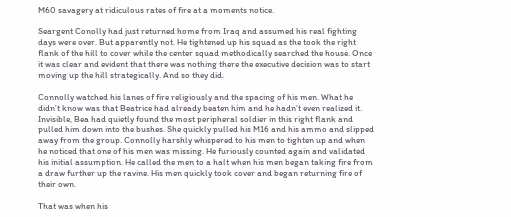M60 savagery at ridiculous rates of fire at a moments notice.

Seargent Conolly had just returned home from Iraq and assumed his real fighting days were over. But apparently not. He tightened up his squad as the took the right flank of the hill to cover while the center squad methodically searched the house. Once it was clear and evident that there was nothing there the executive decision was to start moving up the hill strategically. And so they did.

Connolly watched his lanes of fire religiously and the spacing of his men. What he didn’t know was that Beatrice had already beaten him and he hadn’t even realized it. Invisible, Bea had quietly found the most peripheral soldier in this right flank and pulled him down into the bushes. She quickly pulled his M16 and his ammo and slipped away from the group. Connolly harshly whispered to his men to tighten up and when he noticed that one of his men was missing. He furiously counted again and validated his initial assumption. He called the men to a halt when his men began taking fire from a draw further up the ravine. His men quickly took cover and began returning fire of their own.

That was when his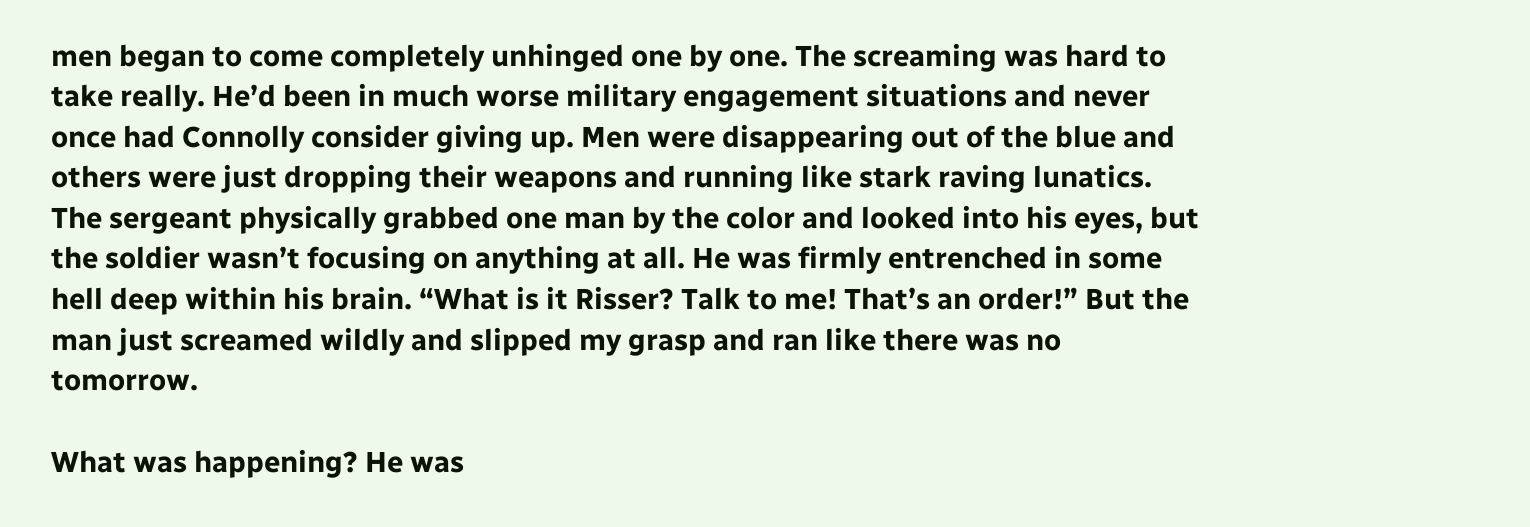men began to come completely unhinged one by one. The screaming was hard to take really. He’d been in much worse military engagement situations and never once had Connolly consider giving up. Men were disappearing out of the blue and others were just dropping their weapons and running like stark raving lunatics. The sergeant physically grabbed one man by the color and looked into his eyes, but the soldier wasn’t focusing on anything at all. He was firmly entrenched in some hell deep within his brain. “What is it Risser? Talk to me! That’s an order!” But the man just screamed wildly and slipped my grasp and ran like there was no tomorrow.

What was happening? He was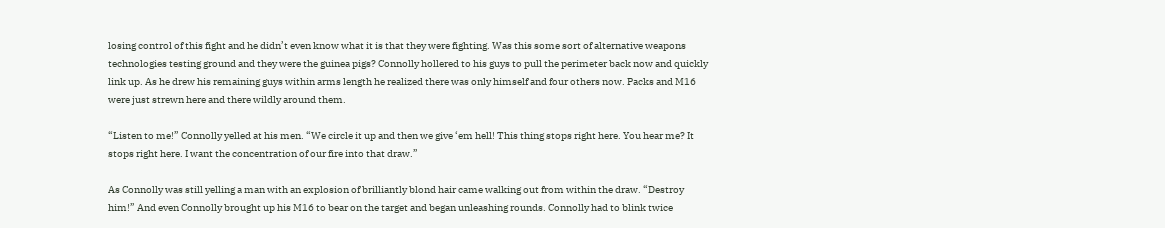losing control of this fight and he didn’t even know what it is that they were fighting. Was this some sort of alternative weapons technologies testing ground and they were the guinea pigs? Connolly hollered to his guys to pull the perimeter back now and quickly link up. As he drew his remaining guys within arms length he realized there was only himself and four others now. Packs and M16 were just strewn here and there wildly around them.

“Listen to me!” Connolly yelled at his men. “We circle it up and then we give ‘em hell! This thing stops right here. You hear me? It stops right here. I want the concentration of our fire into that draw.”

As Connolly was still yelling a man with an explosion of brilliantly blond hair came walking out from within the draw. “Destroy him!” And even Connolly brought up his M16 to bear on the target and began unleashing rounds. Connolly had to blink twice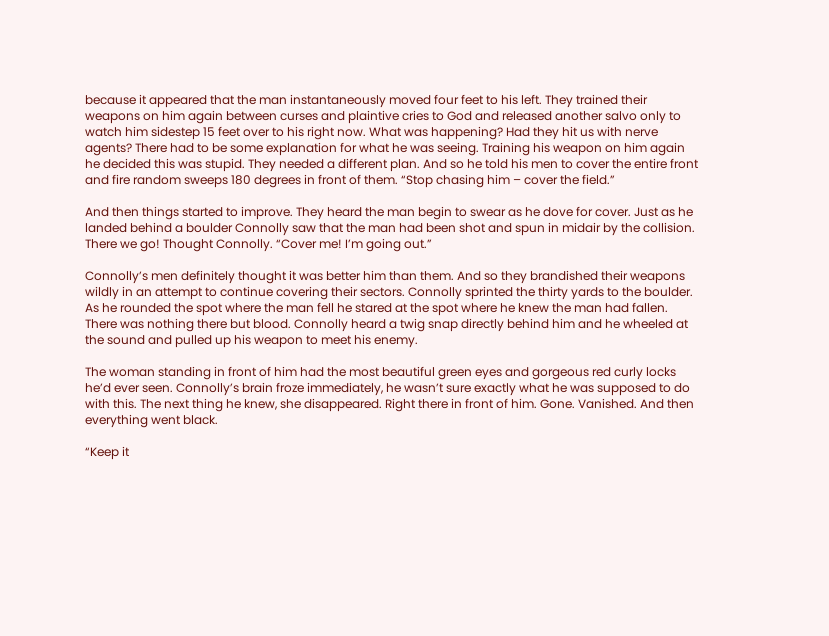because it appeared that the man instantaneously moved four feet to his left. They trained their weapons on him again between curses and plaintive cries to God and released another salvo only to watch him sidestep 15 feet over to his right now. What was happening? Had they hit us with nerve agents? There had to be some explanation for what he was seeing. Training his weapon on him again he decided this was stupid. They needed a different plan. And so he told his men to cover the entire front and fire random sweeps 180 degrees in front of them. “Stop chasing him – cover the field.”

And then things started to improve. They heard the man begin to swear as he dove for cover. Just as he landed behind a boulder Connolly saw that the man had been shot and spun in midair by the collision. There we go! Thought Connolly. “Cover me! I’m going out.”

Connolly’s men definitely thought it was better him than them. And so they brandished their weapons wildly in an attempt to continue covering their sectors. Connolly sprinted the thirty yards to the boulder. As he rounded the spot where the man fell he stared at the spot where he knew the man had fallen. There was nothing there but blood. Connolly heard a twig snap directly behind him and he wheeled at the sound and pulled up his weapon to meet his enemy.

The woman standing in front of him had the most beautiful green eyes and gorgeous red curly locks he’d ever seen. Connolly’s brain froze immediately, he wasn’t sure exactly what he was supposed to do with this. The next thing he knew, she disappeared. Right there in front of him. Gone. Vanished. And then everything went black.

“Keep it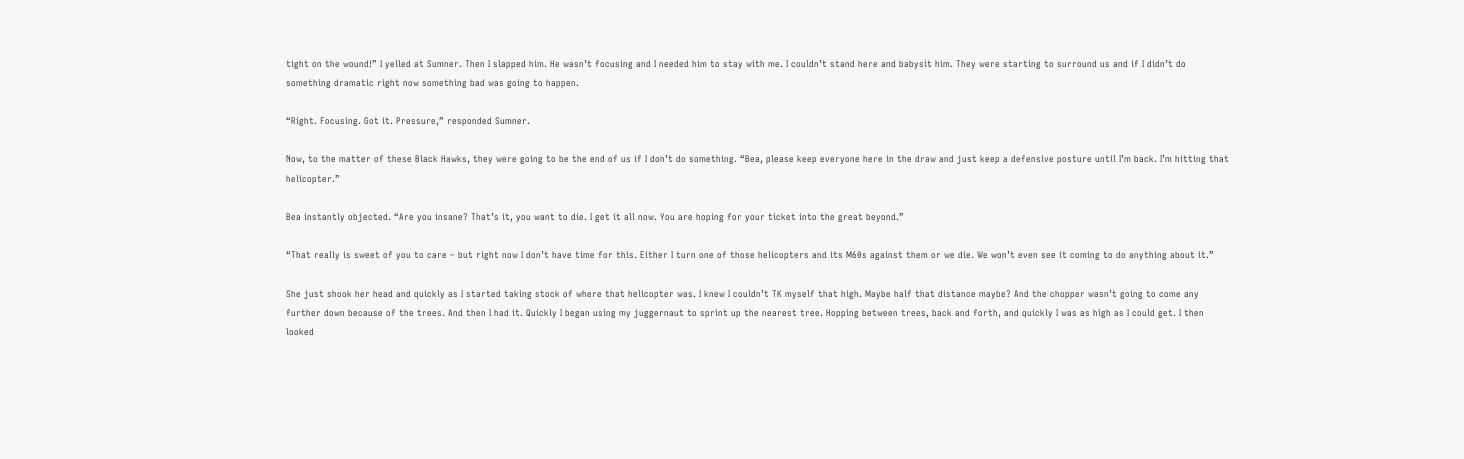tight on the wound!” I yelled at Sumner. Then I slapped him. He wasn’t focusing and I needed him to stay with me. I couldn’t stand here and babysit him. They were starting to surround us and if I didn’t do something dramatic right now something bad was going to happen.

“Right. Focusing. Got it. Pressure,” responded Sumner.

Now, to the matter of these Black Hawks, they were going to be the end of us if I don’t do something. “Bea, please keep everyone here in the draw and just keep a defensive posture until I’m back. I’m hitting that helicopter.”

Bea instantly objected. “Are you insane? That’s it, you want to die. I get it all now. You are hoping for your ticket into the great beyond.”

“That really is sweet of you to care – but right now I don’t have time for this. Either I turn one of those helicopters and its M60s against them or we die. We won’t even see it coming to do anything about it.”

She just shook her head and quickly as I started taking stock of where that helicopter was. I knew I couldn’t TK myself that high. Maybe half that distance maybe? And the chopper wasn’t going to come any further down because of the trees. And then I had it. Quickly I began using my juggernaut to sprint up the nearest tree. Hopping between trees, back and forth, and quickly I was as high as I could get. I then looked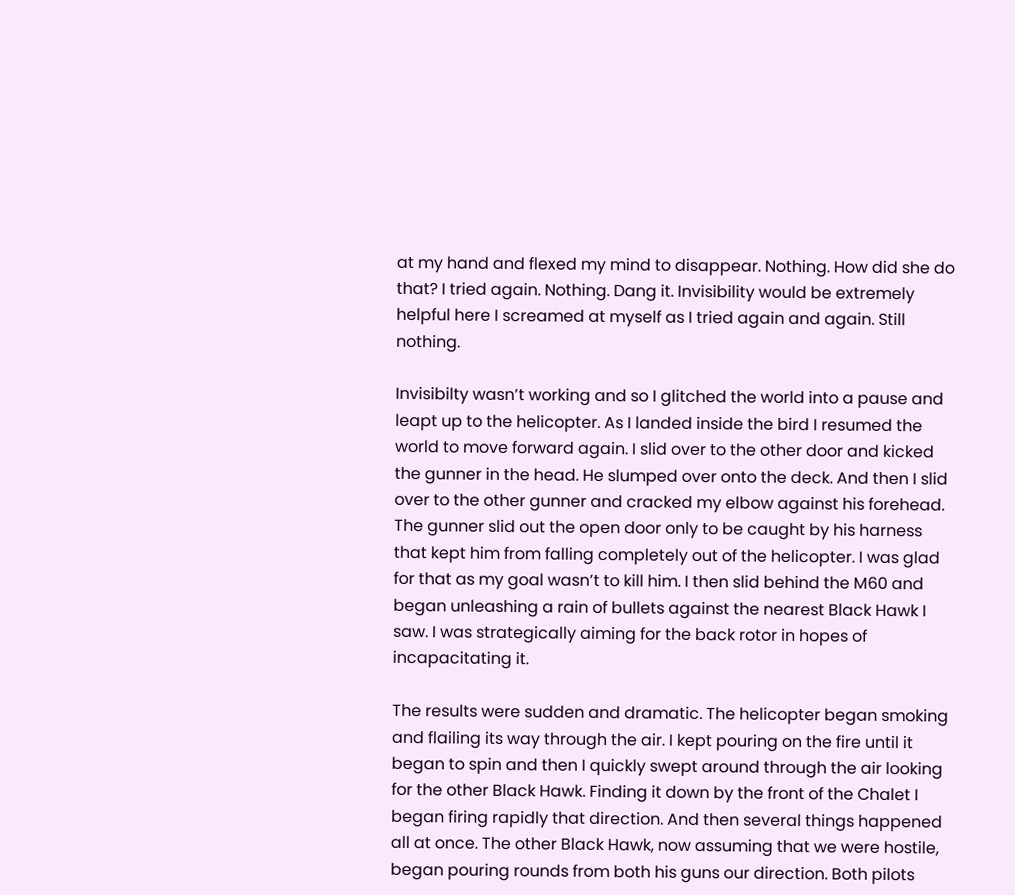at my hand and flexed my mind to disappear. Nothing. How did she do that? I tried again. Nothing. Dang it. Invisibility would be extremely helpful here I screamed at myself as I tried again and again. Still nothing.

Invisibilty wasn’t working and so I glitched the world into a pause and leapt up to the helicopter. As I landed inside the bird I resumed the world to move forward again. I slid over to the other door and kicked the gunner in the head. He slumped over onto the deck. And then I slid over to the other gunner and cracked my elbow against his forehead. The gunner slid out the open door only to be caught by his harness that kept him from falling completely out of the helicopter. I was glad for that as my goal wasn’t to kill him. I then slid behind the M60 and began unleashing a rain of bullets against the nearest Black Hawk I saw. I was strategically aiming for the back rotor in hopes of incapacitating it.

The results were sudden and dramatic. The helicopter began smoking and flailing its way through the air. I kept pouring on the fire until it began to spin and then I quickly swept around through the air looking for the other Black Hawk. Finding it down by the front of the Chalet I began firing rapidly that direction. And then several things happened all at once. The other Black Hawk, now assuming that we were hostile, began pouring rounds from both his guns our direction. Both pilots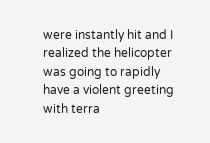were instantly hit and I realized the helicopter was going to rapidly have a violent greeting with terra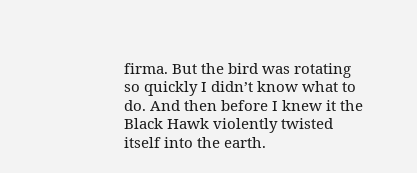firma. But the bird was rotating so quickly I didn’t know what to do. And then before I knew it the Black Hawk violently twisted itself into the earth.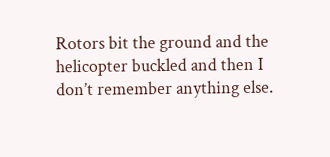Rotors bit the ground and the helicopter buckled and then I don’t remember anything else.